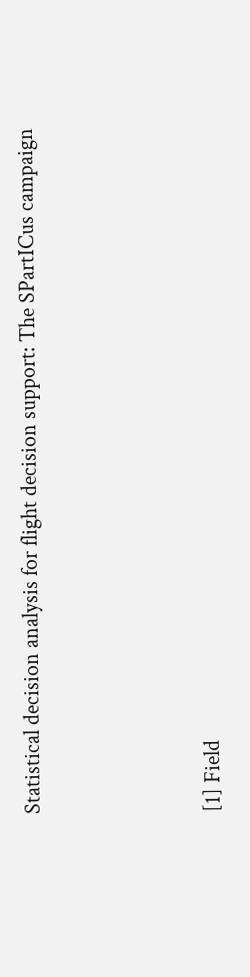Statistical decision analysis for flight decision support: The SPartICus campaign



[1] Field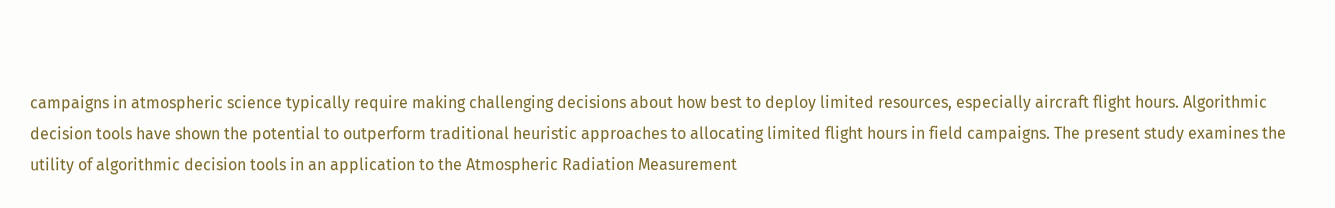campaigns in atmospheric science typically require making challenging decisions about how best to deploy limited resources, especially aircraft flight hours. Algorithmic decision tools have shown the potential to outperform traditional heuristic approaches to allocating limited flight hours in field campaigns. The present study examines the utility of algorithmic decision tools in an application to the Atmospheric Radiation Measurement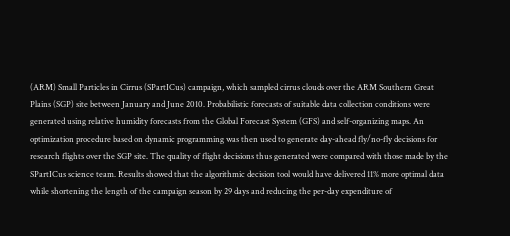(ARM) Small Particles in Cirrus (SPartICus) campaign, which sampled cirrus clouds over the ARM Southern Great Plains (SGP) site between January and June 2010. Probabilistic forecasts of suitable data collection conditions were generated using relative humidity forecasts from the Global Forecast System (GFS) and self-organizing maps. An optimization procedure based on dynamic programming was then used to generate day-ahead fly/no-fly decisions for research flights over the SGP site. The quality of flight decisions thus generated were compared with those made by the SPartICus science team. Results showed that the algorithmic decision tool would have delivered 11% more optimal data while shortening the length of the campaign season by 29 days and reducing the per-day expenditure of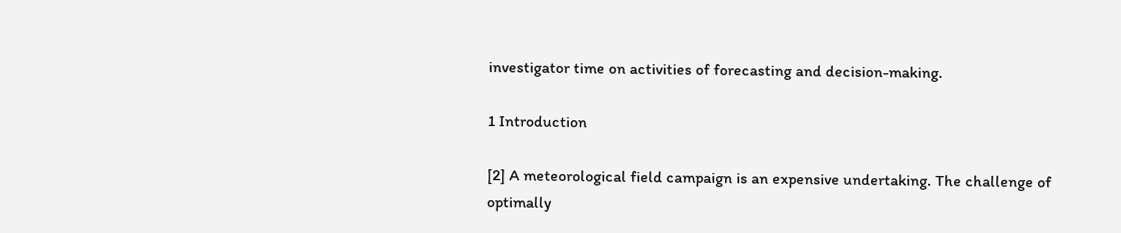investigator time on activities of forecasting and decision-making.

1 Introduction

[2] A meteorological field campaign is an expensive undertaking. The challenge of optimally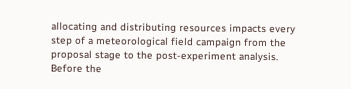allocating and distributing resources impacts every step of a meteorological field campaign from the proposal stage to the post-experiment analysis. Before the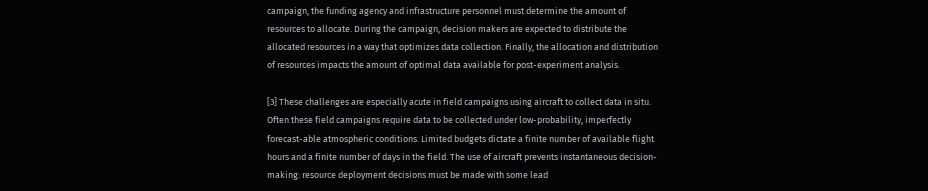campaign, the funding agency and infrastructure personnel must determine the amount of resources to allocate. During the campaign, decision makers are expected to distribute the allocated resources in a way that optimizes data collection. Finally, the allocation and distribution of resources impacts the amount of optimal data available for post-experiment analysis.

[3] These challenges are especially acute in field campaigns using aircraft to collect data in situ. Often these field campaigns require data to be collected under low-probability, imperfectly forecast-able atmospheric conditions. Limited budgets dictate a finite number of available flight hours and a finite number of days in the field. The use of aircraft prevents instantaneous decision-making: resource deployment decisions must be made with some lead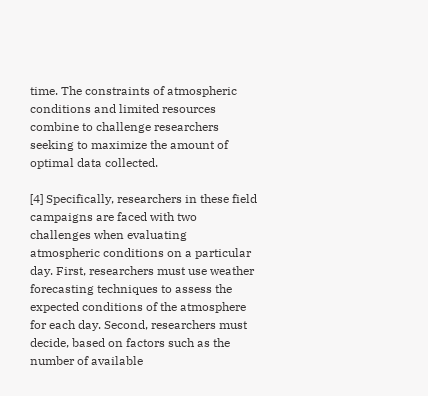time. The constraints of atmospheric conditions and limited resources combine to challenge researchers seeking to maximize the amount of optimal data collected.

[4] Specifically, researchers in these field campaigns are faced with two challenges when evaluating atmospheric conditions on a particular day. First, researchers must use weather forecasting techniques to assess the expected conditions of the atmosphere for each day. Second, researchers must decide, based on factors such as the number of available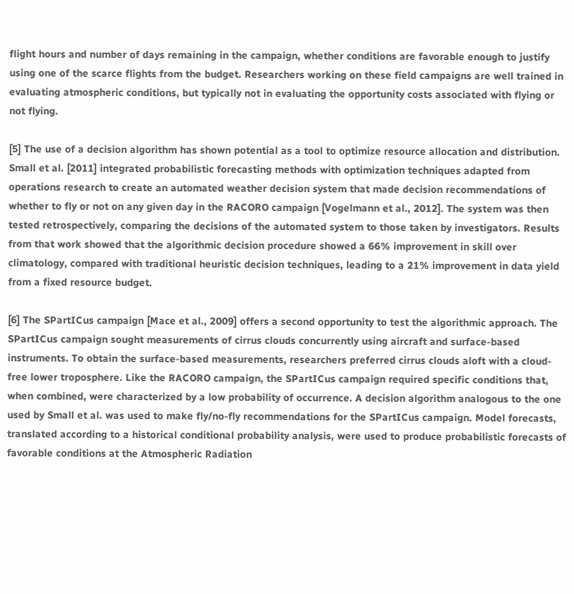flight hours and number of days remaining in the campaign, whether conditions are favorable enough to justify using one of the scarce flights from the budget. Researchers working on these field campaigns are well trained in evaluating atmospheric conditions, but typically not in evaluating the opportunity costs associated with flying or not flying.

[5] The use of a decision algorithm has shown potential as a tool to optimize resource allocation and distribution. Small et al. [2011] integrated probabilistic forecasting methods with optimization techniques adapted from operations research to create an automated weather decision system that made decision recommendations of whether to fly or not on any given day in the RACORO campaign [Vogelmann et al., 2012]. The system was then tested retrospectively, comparing the decisions of the automated system to those taken by investigators. Results from that work showed that the algorithmic decision procedure showed a 66% improvement in skill over climatology, compared with traditional heuristic decision techniques, leading to a 21% improvement in data yield from a fixed resource budget.

[6] The SPartICus campaign [Mace et al., 2009] offers a second opportunity to test the algorithmic approach. The SPartICus campaign sought measurements of cirrus clouds concurrently using aircraft and surface-based instruments. To obtain the surface-based measurements, researchers preferred cirrus clouds aloft with a cloud-free lower troposphere. Like the RACORO campaign, the SPartICus campaign required specific conditions that, when combined, were characterized by a low probability of occurrence. A decision algorithm analogous to the one used by Small et al. was used to make fly/no-fly recommendations for the SPartICus campaign. Model forecasts, translated according to a historical conditional probability analysis, were used to produce probabilistic forecasts of favorable conditions at the Atmospheric Radiation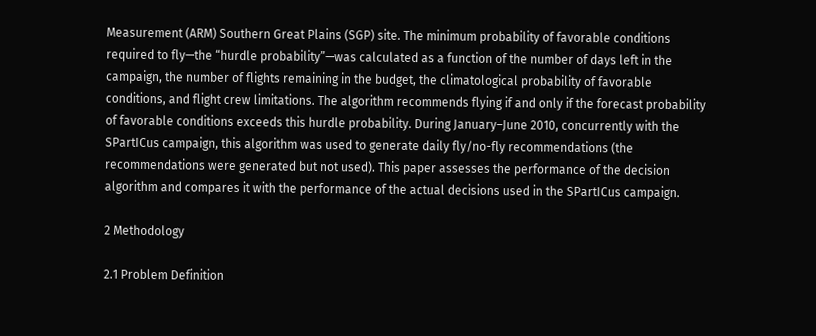Measurement (ARM) Southern Great Plains (SGP) site. The minimum probability of favorable conditions required to fly—the “hurdle probability”—was calculated as a function of the number of days left in the campaign, the number of flights remaining in the budget, the climatological probability of favorable conditions, and flight crew limitations. The algorithm recommends flying if and only if the forecast probability of favorable conditions exceeds this hurdle probability. During January–June 2010, concurrently with the SPartICus campaign, this algorithm was used to generate daily fly/no-fly recommendations (the recommendations were generated but not used). This paper assesses the performance of the decision algorithm and compares it with the performance of the actual decisions used in the SPartICus campaign.

2 Methodology

2.1 Problem Definition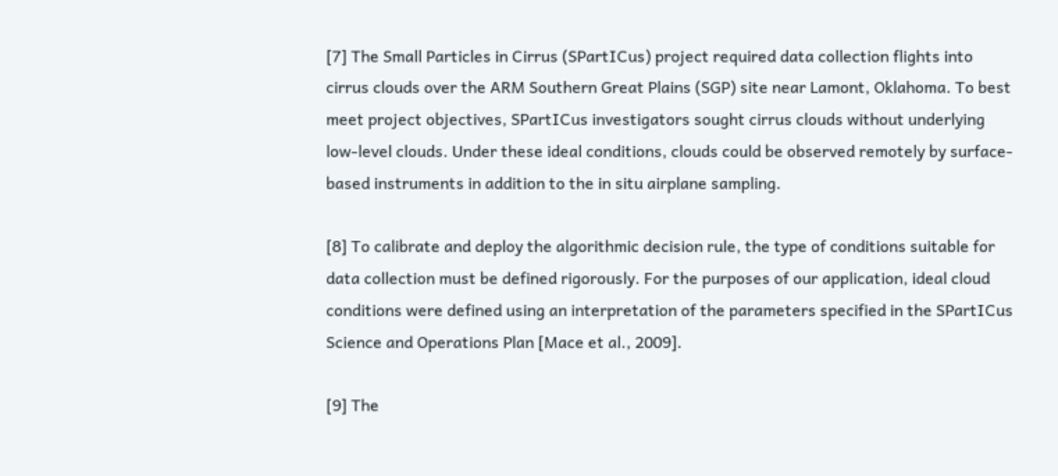[7] The Small Particles in Cirrus (SPartICus) project required data collection flights into cirrus clouds over the ARM Southern Great Plains (SGP) site near Lamont, Oklahoma. To best meet project objectives, SPartICus investigators sought cirrus clouds without underlying low-level clouds. Under these ideal conditions, clouds could be observed remotely by surface-based instruments in addition to the in situ airplane sampling.

[8] To calibrate and deploy the algorithmic decision rule, the type of conditions suitable for data collection must be defined rigorously. For the purposes of our application, ideal cloud conditions were defined using an interpretation of the parameters specified in the SPartICus Science and Operations Plan [Mace et al., 2009].

[9] The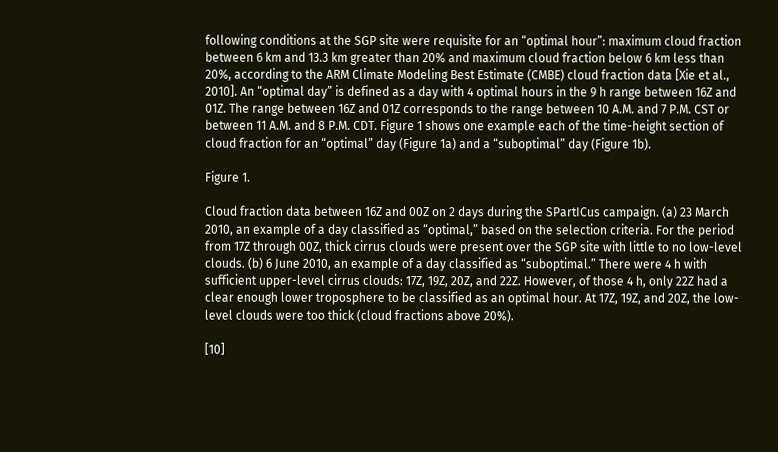following conditions at the SGP site were requisite for an “optimal hour”: maximum cloud fraction between 6 km and 13.3 km greater than 20% and maximum cloud fraction below 6 km less than 20%, according to the ARM Climate Modeling Best Estimate (CMBE) cloud fraction data [Xie et al., 2010]. An “optimal day” is defined as a day with 4 optimal hours in the 9 h range between 16Z and 01Z. The range between 16Z and 01Z corresponds to the range between 10 A.M. and 7 P.M. CST or between 11 A.M. and 8 P.M. CDT. Figure 1 shows one example each of the time-height section of cloud fraction for an “optimal” day (Figure 1a) and a “suboptimal” day (Figure 1b).

Figure 1.

Cloud fraction data between 16Z and 00Z on 2 days during the SPartICus campaign. (a) 23 March 2010, an example of a day classified as “optimal,” based on the selection criteria. For the period from 17Z through 00Z, thick cirrus clouds were present over the SGP site with little to no low-level clouds. (b) 6 June 2010, an example of a day classified as “suboptimal.” There were 4 h with sufficient upper-level cirrus clouds: 17Z, 19Z, 20Z, and 22Z. However, of those 4 h, only 22Z had a clear enough lower troposphere to be classified as an optimal hour. At 17Z, 19Z, and 20Z, the low-level clouds were too thick (cloud fractions above 20%).

[10]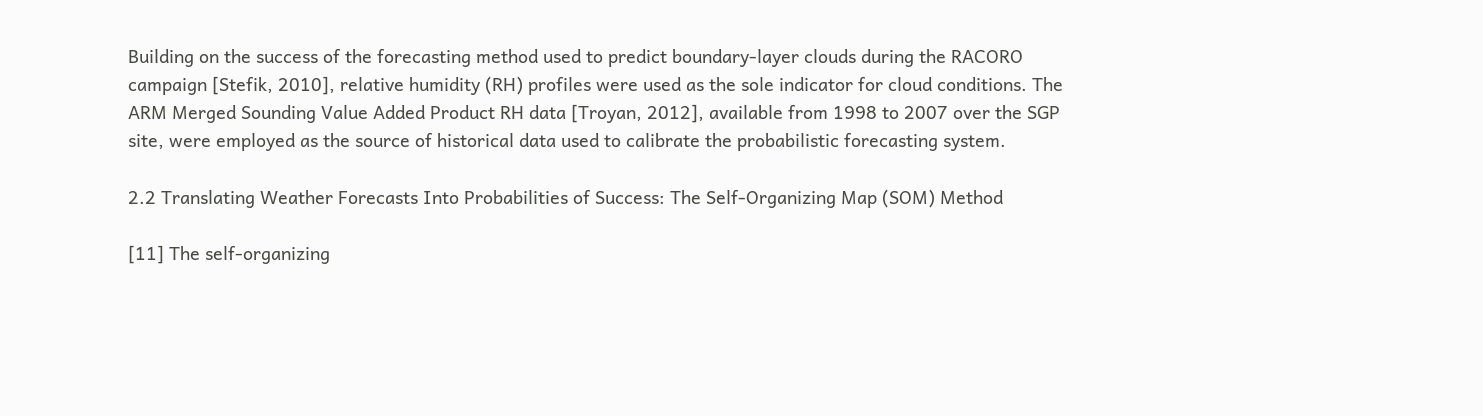Building on the success of the forecasting method used to predict boundary-layer clouds during the RACORO campaign [Stefik, 2010], relative humidity (RH) profiles were used as the sole indicator for cloud conditions. The ARM Merged Sounding Value Added Product RH data [Troyan, 2012], available from 1998 to 2007 over the SGP site, were employed as the source of historical data used to calibrate the probabilistic forecasting system.

2.2 Translating Weather Forecasts Into Probabilities of Success: The Self-Organizing Map (SOM) Method

[11] The self-organizing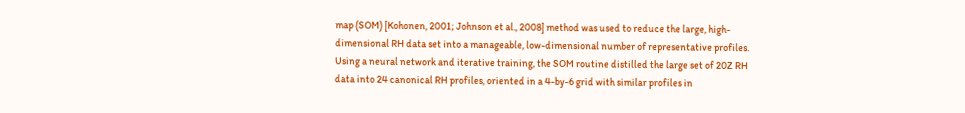map (SOM) [Kohonen, 2001; Johnson et al., 2008] method was used to reduce the large, high-dimensional RH data set into a manageable, low-dimensional number of representative profiles. Using a neural network and iterative training, the SOM routine distilled the large set of 20Z RH data into 24 canonical RH profiles, oriented in a 4-by-6 grid with similar profiles in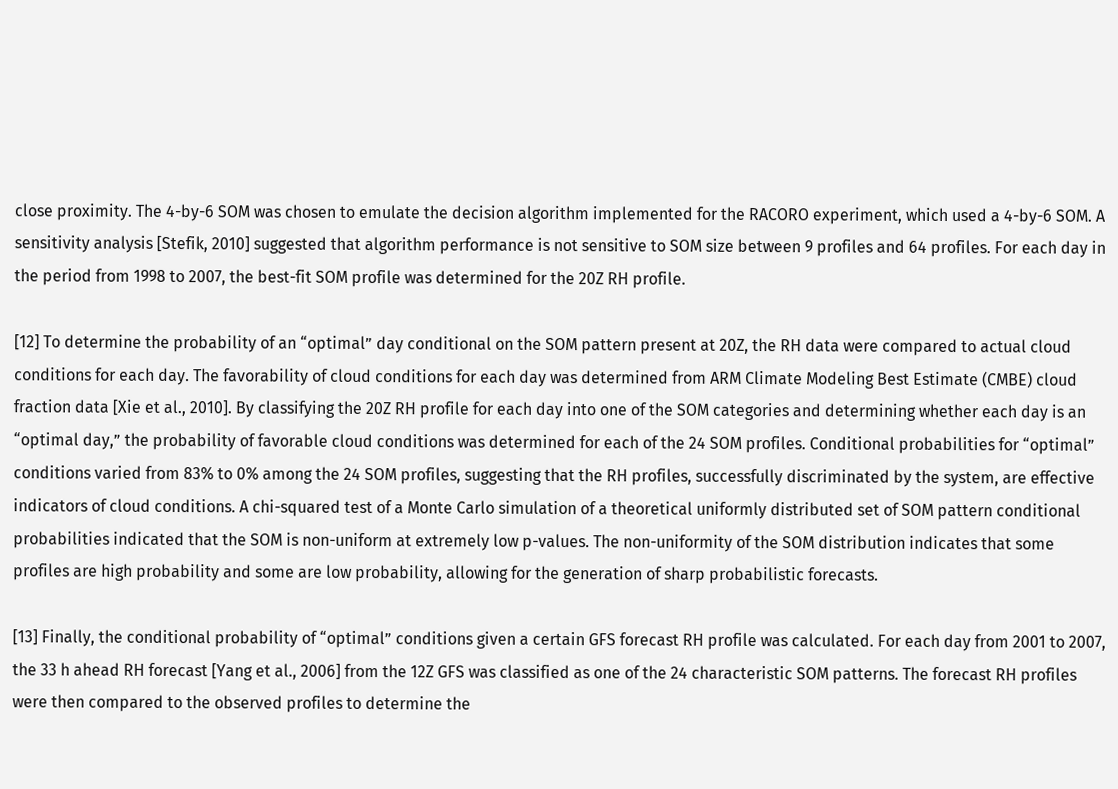close proximity. The 4-by-6 SOM was chosen to emulate the decision algorithm implemented for the RACORO experiment, which used a 4-by-6 SOM. A sensitivity analysis [Stefik, 2010] suggested that algorithm performance is not sensitive to SOM size between 9 profiles and 64 profiles. For each day in the period from 1998 to 2007, the best-fit SOM profile was determined for the 20Z RH profile.

[12] To determine the probability of an “optimal” day conditional on the SOM pattern present at 20Z, the RH data were compared to actual cloud conditions for each day. The favorability of cloud conditions for each day was determined from ARM Climate Modeling Best Estimate (CMBE) cloud fraction data [Xie et al., 2010]. By classifying the 20Z RH profile for each day into one of the SOM categories and determining whether each day is an “optimal day,” the probability of favorable cloud conditions was determined for each of the 24 SOM profiles. Conditional probabilities for “optimal” conditions varied from 83% to 0% among the 24 SOM profiles, suggesting that the RH profiles, successfully discriminated by the system, are effective indicators of cloud conditions. A chi-squared test of a Monte Carlo simulation of a theoretical uniformly distributed set of SOM pattern conditional probabilities indicated that the SOM is non-uniform at extremely low p-values. The non-uniformity of the SOM distribution indicates that some profiles are high probability and some are low probability, allowing for the generation of sharp probabilistic forecasts.

[13] Finally, the conditional probability of “optimal” conditions given a certain GFS forecast RH profile was calculated. For each day from 2001 to 2007, the 33 h ahead RH forecast [Yang et al., 2006] from the 12Z GFS was classified as one of the 24 characteristic SOM patterns. The forecast RH profiles were then compared to the observed profiles to determine the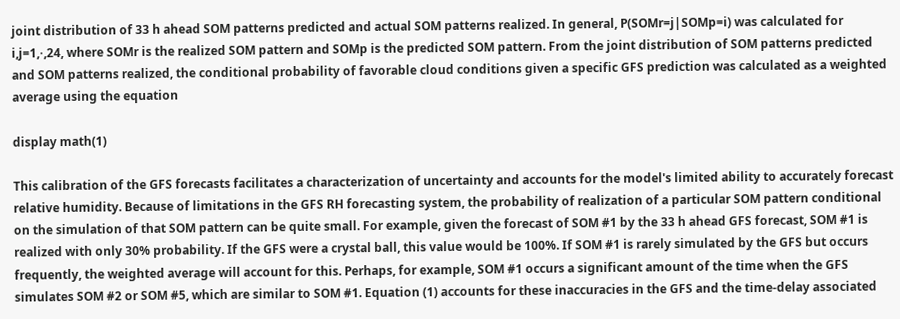joint distribution of 33 h ahead SOM patterns predicted and actual SOM patterns realized. In general, P(SOMr=j|SOMp=i) was calculated for i,j=1,⋅,24, where SOMr is the realized SOM pattern and SOMp is the predicted SOM pattern. From the joint distribution of SOM patterns predicted and SOM patterns realized, the conditional probability of favorable cloud conditions given a specific GFS prediction was calculated as a weighted average using the equation

display math(1)

This calibration of the GFS forecasts facilitates a characterization of uncertainty and accounts for the model's limited ability to accurately forecast relative humidity. Because of limitations in the GFS RH forecasting system, the probability of realization of a particular SOM pattern conditional on the simulation of that SOM pattern can be quite small. For example, given the forecast of SOM #1 by the 33 h ahead GFS forecast, SOM #1 is realized with only 30% probability. If the GFS were a crystal ball, this value would be 100%. If SOM #1 is rarely simulated by the GFS but occurs frequently, the weighted average will account for this. Perhaps, for example, SOM #1 occurs a significant amount of the time when the GFS simulates SOM #2 or SOM #5, which are similar to SOM #1. Equation (1) accounts for these inaccuracies in the GFS and the time-delay associated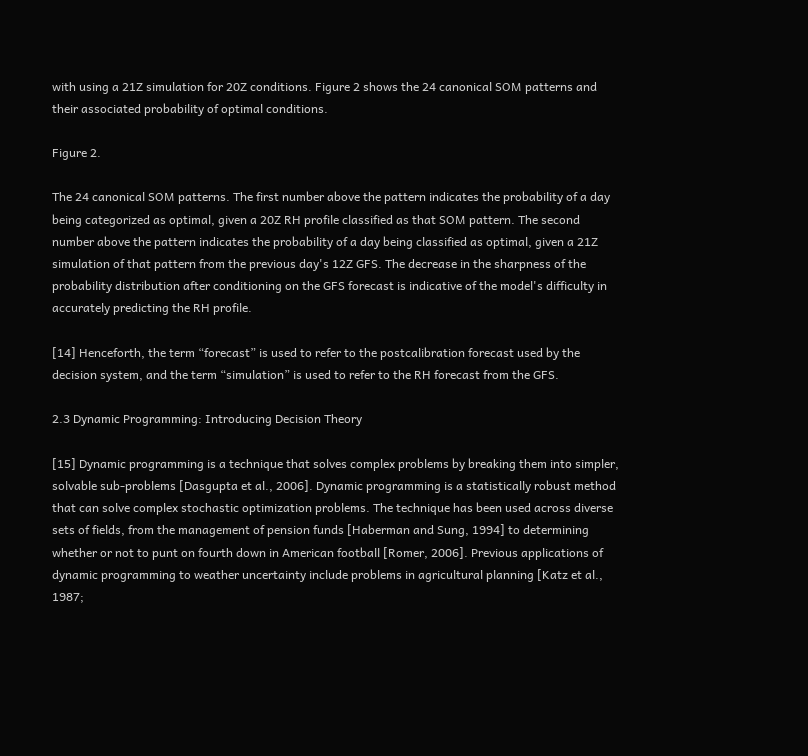with using a 21Z simulation for 20Z conditions. Figure 2 shows the 24 canonical SOM patterns and their associated probability of optimal conditions.

Figure 2.

The 24 canonical SOM patterns. The first number above the pattern indicates the probability of a day being categorized as optimal, given a 20Z RH profile classified as that SOM pattern. The second number above the pattern indicates the probability of a day being classified as optimal, given a 21Z simulation of that pattern from the previous day's 12Z GFS. The decrease in the sharpness of the probability distribution after conditioning on the GFS forecast is indicative of the model's difficulty in accurately predicting the RH profile.

[14] Henceforth, the term “forecast” is used to refer to the postcalibration forecast used by the decision system, and the term “simulation” is used to refer to the RH forecast from the GFS.

2.3 Dynamic Programming: Introducing Decision Theory

[15] Dynamic programming is a technique that solves complex problems by breaking them into simpler, solvable sub-problems [Dasgupta et al., 2006]. Dynamic programming is a statistically robust method that can solve complex stochastic optimization problems. The technique has been used across diverse sets of fields, from the management of pension funds [Haberman and Sung, 1994] to determining whether or not to punt on fourth down in American football [Romer, 2006]. Previous applications of dynamic programming to weather uncertainty include problems in agricultural planning [Katz et al., 1987;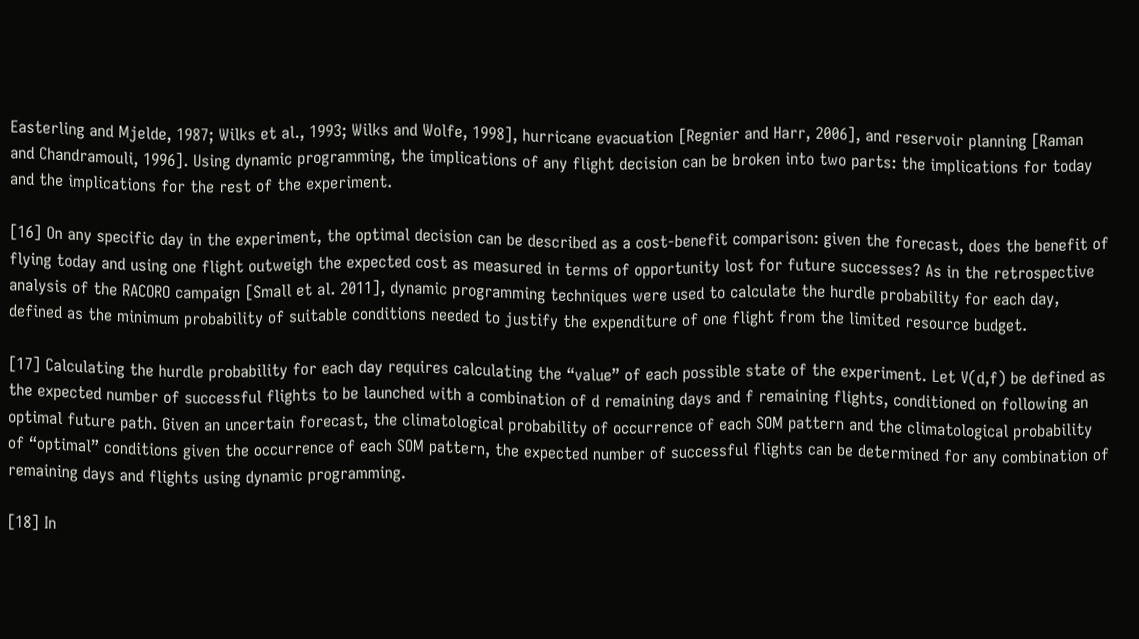Easterling and Mjelde, 1987; Wilks et al., 1993; Wilks and Wolfe, 1998], hurricane evacuation [Regnier and Harr, 2006], and reservoir planning [Raman and Chandramouli, 1996]. Using dynamic programming, the implications of any flight decision can be broken into two parts: the implications for today and the implications for the rest of the experiment.

[16] On any specific day in the experiment, the optimal decision can be described as a cost-benefit comparison: given the forecast, does the benefit of flying today and using one flight outweigh the expected cost as measured in terms of opportunity lost for future successes? As in the retrospective analysis of the RACORO campaign [Small et al. 2011], dynamic programming techniques were used to calculate the hurdle probability for each day, defined as the minimum probability of suitable conditions needed to justify the expenditure of one flight from the limited resource budget.

[17] Calculating the hurdle probability for each day requires calculating the “value” of each possible state of the experiment. Let V(d,f) be defined as the expected number of successful flights to be launched with a combination of d remaining days and f remaining flights, conditioned on following an optimal future path. Given an uncertain forecast, the climatological probability of occurrence of each SOM pattern and the climatological probability of “optimal” conditions given the occurrence of each SOM pattern, the expected number of successful flights can be determined for any combination of remaining days and flights using dynamic programming.

[18] In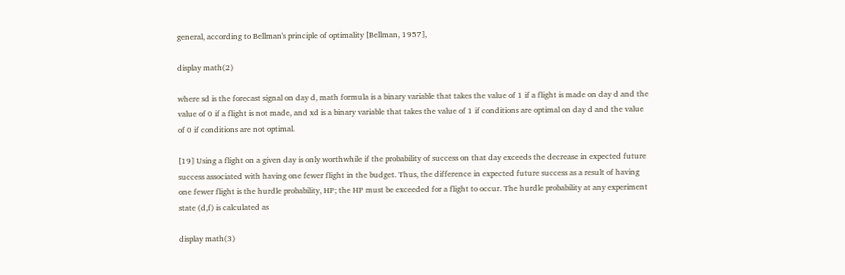general, according to Bellman's principle of optimality [Bellman, 1957],

display math(2)

where sd is the forecast signal on day d, math formula is a binary variable that takes the value of 1 if a flight is made on day d and the value of 0 if a flight is not made, and xd is a binary variable that takes the value of 1 if conditions are optimal on day d and the value of 0 if conditions are not optimal.

[19] Using a flight on a given day is only worthwhile if the probability of success on that day exceeds the decrease in expected future success associated with having one fewer flight in the budget. Thus, the difference in expected future success as a result of having one fewer flight is the hurdle probability, HP; the HP must be exceeded for a flight to occur. The hurdle probability at any experiment state (d,f) is calculated as

display math(3)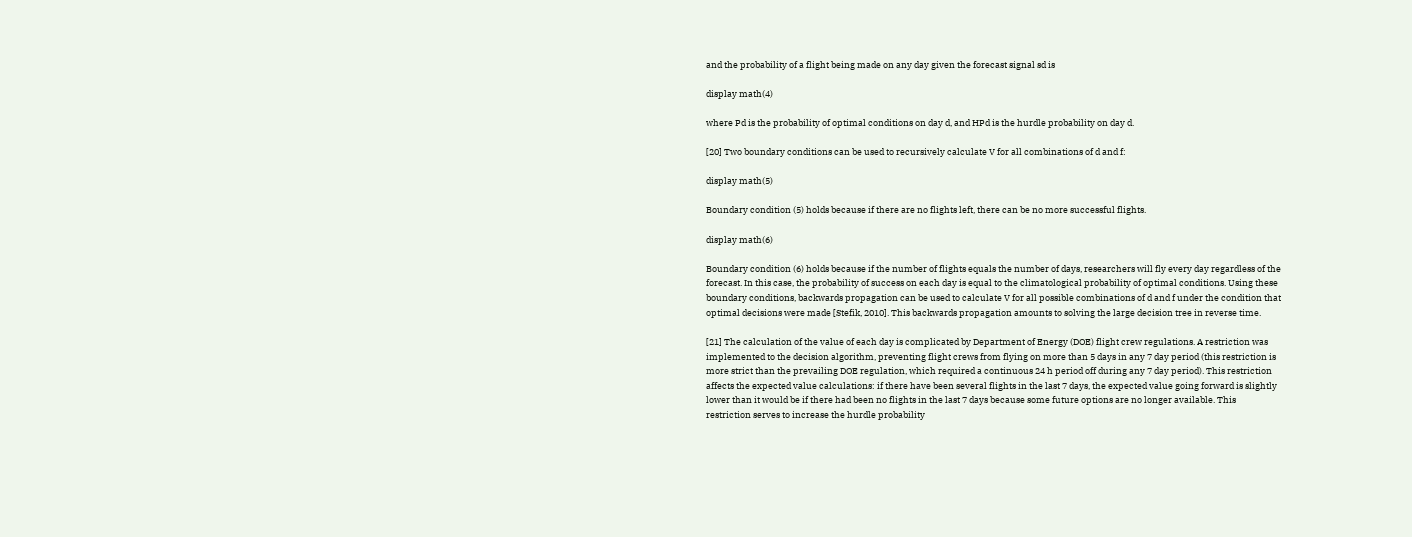and the probability of a flight being made on any day given the forecast signal sd is

display math(4)

where Pd is the probability of optimal conditions on day d, and HPd is the hurdle probability on day d.

[20] Two boundary conditions can be used to recursively calculate V for all combinations of d and f:

display math(5)

Boundary condition (5) holds because if there are no flights left, there can be no more successful flights.

display math(6)

Boundary condition (6) holds because if the number of flights equals the number of days, researchers will fly every day regardless of the forecast. In this case, the probability of success on each day is equal to the climatological probability of optimal conditions. Using these boundary conditions, backwards propagation can be used to calculate V for all possible combinations of d and f under the condition that optimal decisions were made [Stefik, 2010]. This backwards propagation amounts to solving the large decision tree in reverse time.

[21] The calculation of the value of each day is complicated by Department of Energy (DOE) flight crew regulations. A restriction was implemented to the decision algorithm, preventing flight crews from flying on more than 5 days in any 7 day period (this restriction is more strict than the prevailing DOE regulation, which required a continuous 24 h period off during any 7 day period). This restriction affects the expected value calculations: if there have been several flights in the last 7 days, the expected value going forward is slightly lower than it would be if there had been no flights in the last 7 days because some future options are no longer available. This restriction serves to increase the hurdle probability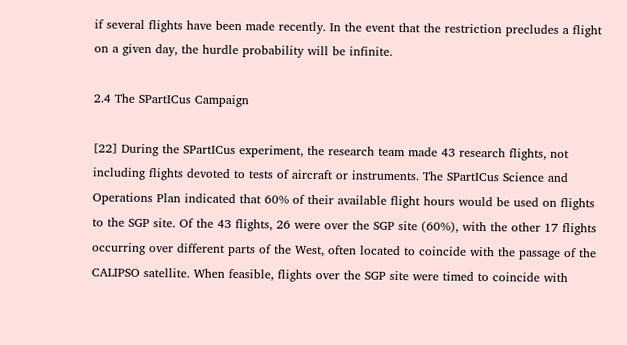if several flights have been made recently. In the event that the restriction precludes a flight on a given day, the hurdle probability will be infinite.

2.4 The SPartICus Campaign

[22] During the SPartICus experiment, the research team made 43 research flights, not including flights devoted to tests of aircraft or instruments. The SPartICus Science and Operations Plan indicated that 60% of their available flight hours would be used on flights to the SGP site. Of the 43 flights, 26 were over the SGP site (60%), with the other 17 flights occurring over different parts of the West, often located to coincide with the passage of the CALIPSO satellite. When feasible, flights over the SGP site were timed to coincide with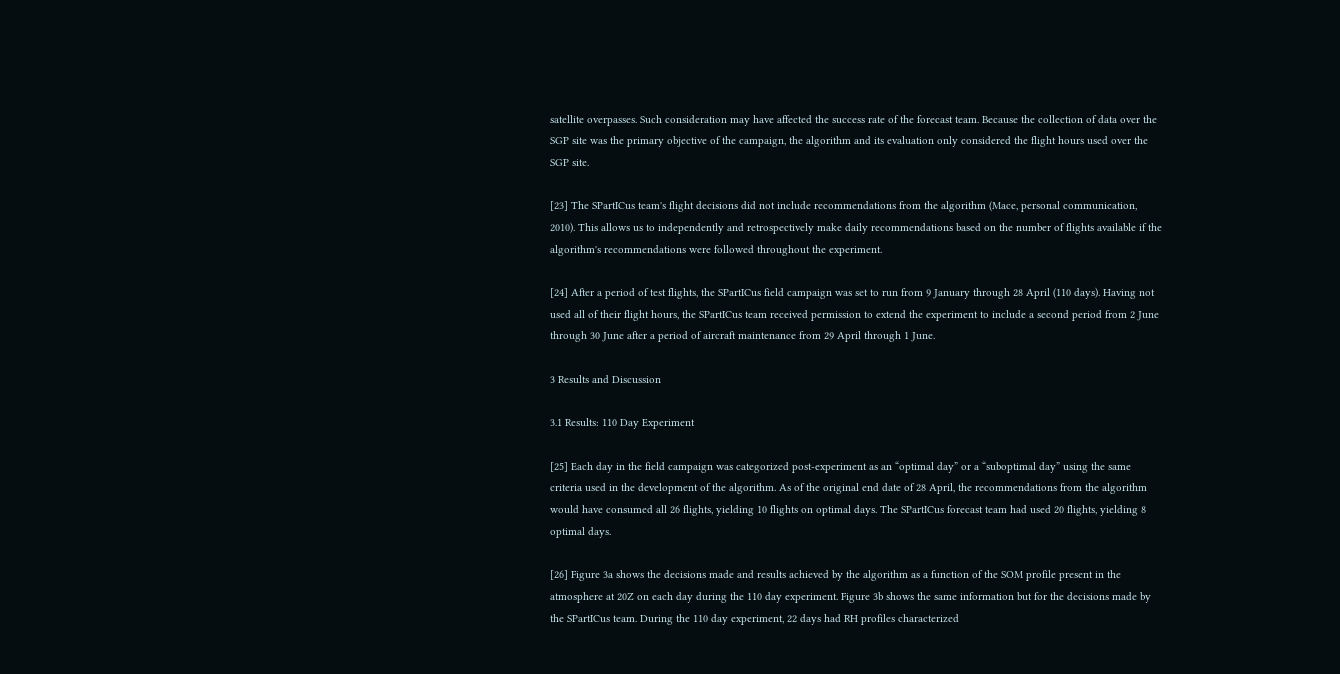satellite overpasses. Such consideration may have affected the success rate of the forecast team. Because the collection of data over the SGP site was the primary objective of the campaign, the algorithm and its evaluation only considered the flight hours used over the SGP site.

[23] The SPartICus team's flight decisions did not include recommendations from the algorithm (Mace, personal communication, 2010). This allows us to independently and retrospectively make daily recommendations based on the number of flights available if the algorithm's recommendations were followed throughout the experiment.

[24] After a period of test flights, the SPartICus field campaign was set to run from 9 January through 28 April (110 days). Having not used all of their flight hours, the SPartICus team received permission to extend the experiment to include a second period from 2 June through 30 June after a period of aircraft maintenance from 29 April through 1 June.

3 Results and Discussion

3.1 Results: 110 Day Experiment

[25] Each day in the field campaign was categorized post-experiment as an “optimal day” or a “suboptimal day” using the same criteria used in the development of the algorithm. As of the original end date of 28 April, the recommendations from the algorithm would have consumed all 26 flights, yielding 10 flights on optimal days. The SPartICus forecast team had used 20 flights, yielding 8 optimal days.

[26] Figure 3a shows the decisions made and results achieved by the algorithm as a function of the SOM profile present in the atmosphere at 20Z on each day during the 110 day experiment. Figure 3b shows the same information but for the decisions made by the SPartICus team. During the 110 day experiment, 22 days had RH profiles characterized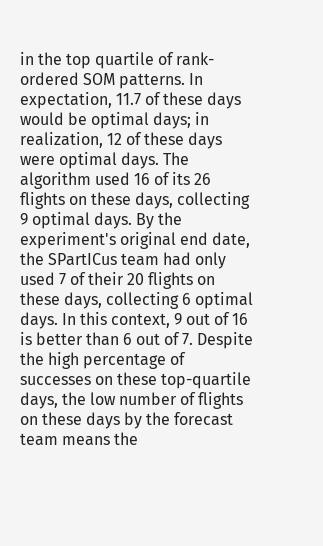in the top quartile of rank-ordered SOM patterns. In expectation, 11.7 of these days would be optimal days; in realization, 12 of these days were optimal days. The algorithm used 16 of its 26 flights on these days, collecting 9 optimal days. By the experiment's original end date, the SPartICus team had only used 7 of their 20 flights on these days, collecting 6 optimal days. In this context, 9 out of 16 is better than 6 out of 7. Despite the high percentage of successes on these top-quartile days, the low number of flights on these days by the forecast team means the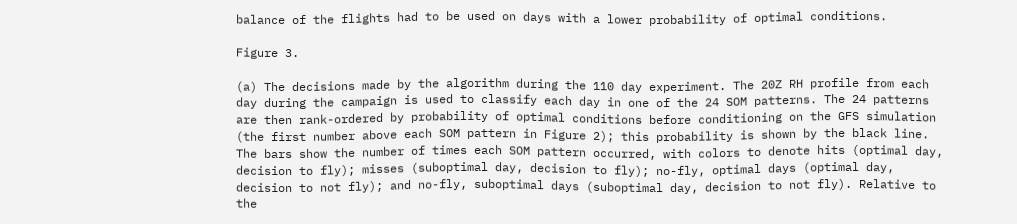balance of the flights had to be used on days with a lower probability of optimal conditions.

Figure 3.

(a) The decisions made by the algorithm during the 110 day experiment. The 20Z RH profile from each day during the campaign is used to classify each day in one of the 24 SOM patterns. The 24 patterns are then rank-ordered by probability of optimal conditions before conditioning on the GFS simulation (the first number above each SOM pattern in Figure 2); this probability is shown by the black line. The bars show the number of times each SOM pattern occurred, with colors to denote hits (optimal day, decision to fly); misses (suboptimal day, decision to fly); no-fly, optimal days (optimal day, decision to not fly); and no-fly, suboptimal days (suboptimal day, decision to not fly). Relative to the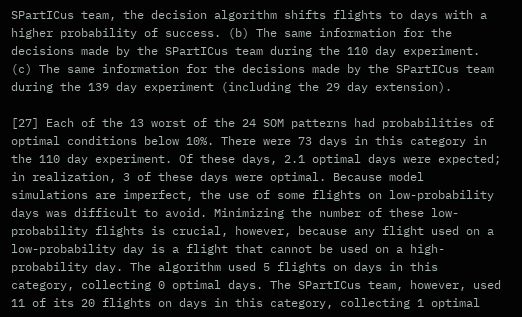SPartICus team, the decision algorithm shifts flights to days with a higher probability of success. (b) The same information for the decisions made by the SPartICus team during the 110 day experiment. (c) The same information for the decisions made by the SPartICus team during the 139 day experiment (including the 29 day extension).

[27] Each of the 13 worst of the 24 SOM patterns had probabilities of optimal conditions below 10%. There were 73 days in this category in the 110 day experiment. Of these days, 2.1 optimal days were expected; in realization, 3 of these days were optimal. Because model simulations are imperfect, the use of some flights on low-probability days was difficult to avoid. Minimizing the number of these low-probability flights is crucial, however, because any flight used on a low-probability day is a flight that cannot be used on a high-probability day. The algorithm used 5 flights on days in this category, collecting 0 optimal days. The SPartICus team, however, used 11 of its 20 flights on days in this category, collecting 1 optimal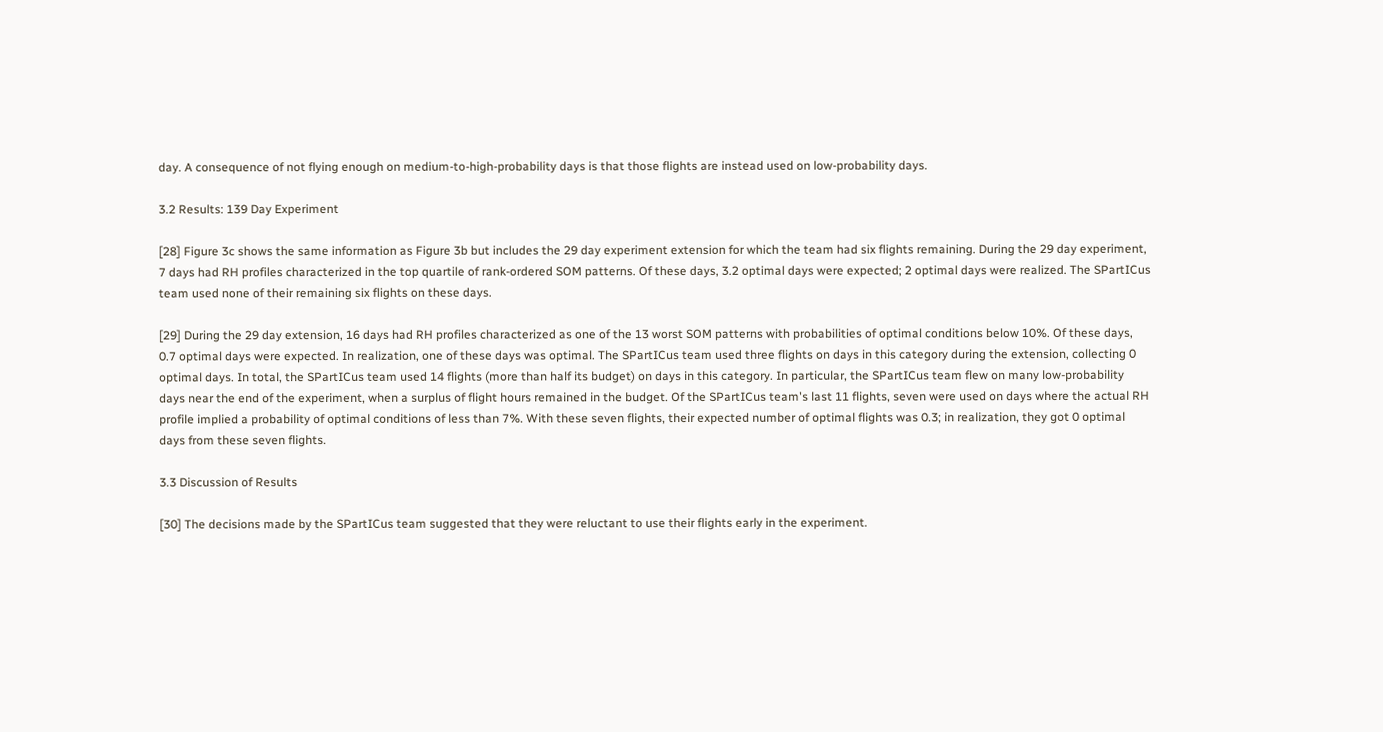day. A consequence of not flying enough on medium-to-high-probability days is that those flights are instead used on low-probability days.

3.2 Results: 139 Day Experiment

[28] Figure 3c shows the same information as Figure 3b but includes the 29 day experiment extension for which the team had six flights remaining. During the 29 day experiment, 7 days had RH profiles characterized in the top quartile of rank-ordered SOM patterns. Of these days, 3.2 optimal days were expected; 2 optimal days were realized. The SPartICus team used none of their remaining six flights on these days.

[29] During the 29 day extension, 16 days had RH profiles characterized as one of the 13 worst SOM patterns with probabilities of optimal conditions below 10%. Of these days, 0.7 optimal days were expected. In realization, one of these days was optimal. The SPartICus team used three flights on days in this category during the extension, collecting 0 optimal days. In total, the SPartICus team used 14 flights (more than half its budget) on days in this category. In particular, the SPartICus team flew on many low-probability days near the end of the experiment, when a surplus of flight hours remained in the budget. Of the SPartICus team's last 11 flights, seven were used on days where the actual RH profile implied a probability of optimal conditions of less than 7%. With these seven flights, their expected number of optimal flights was 0.3; in realization, they got 0 optimal days from these seven flights.

3.3 Discussion of Results

[30] The decisions made by the SPartICus team suggested that they were reluctant to use their flights early in the experiment.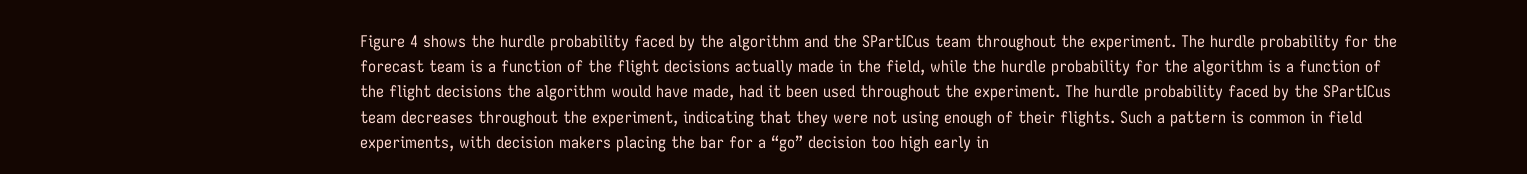Figure 4 shows the hurdle probability faced by the algorithm and the SPartICus team throughout the experiment. The hurdle probability for the forecast team is a function of the flight decisions actually made in the field, while the hurdle probability for the algorithm is a function of the flight decisions the algorithm would have made, had it been used throughout the experiment. The hurdle probability faced by the SPartICus team decreases throughout the experiment, indicating that they were not using enough of their flights. Such a pattern is common in field experiments, with decision makers placing the bar for a “go” decision too high early in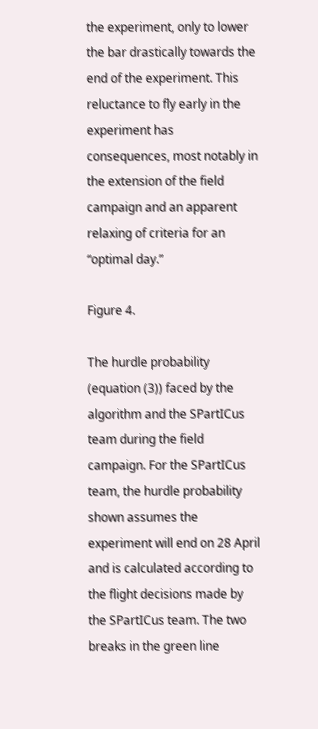the experiment, only to lower the bar drastically towards the end of the experiment. This reluctance to fly early in the experiment has consequences, most notably in the extension of the field campaign and an apparent relaxing of criteria for an “optimal day.”

Figure 4.

The hurdle probability (equation (3)) faced by the algorithm and the SPartICus team during the field campaign. For the SPartICus team, the hurdle probability shown assumes the experiment will end on 28 April and is calculated according to the flight decisions made by the SPartICus team. The two breaks in the green line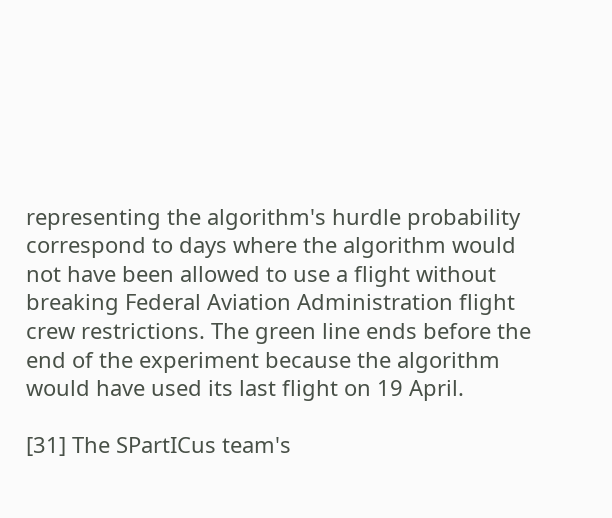representing the algorithm's hurdle probability correspond to days where the algorithm would not have been allowed to use a flight without breaking Federal Aviation Administration flight crew restrictions. The green line ends before the end of the experiment because the algorithm would have used its last flight on 19 April.

[31] The SPartICus team's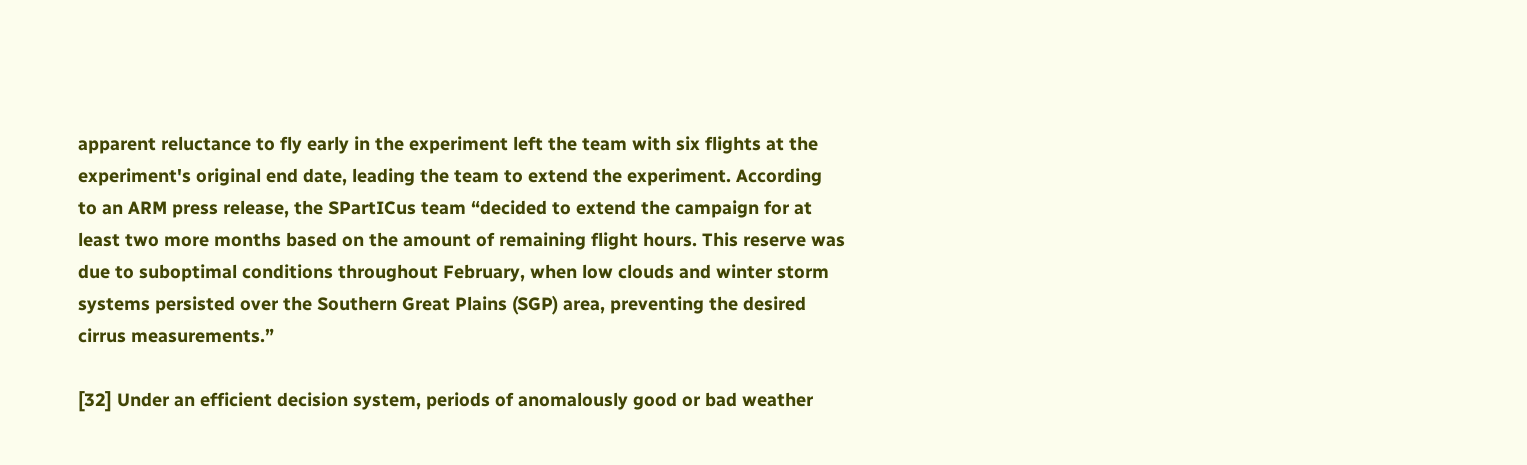apparent reluctance to fly early in the experiment left the team with six flights at the experiment's original end date, leading the team to extend the experiment. According to an ARM press release, the SPartICus team “decided to extend the campaign for at least two more months based on the amount of remaining flight hours. This reserve was due to suboptimal conditions throughout February, when low clouds and winter storm systems persisted over the Southern Great Plains (SGP) area, preventing the desired cirrus measurements.”

[32] Under an efficient decision system, periods of anomalously good or bad weather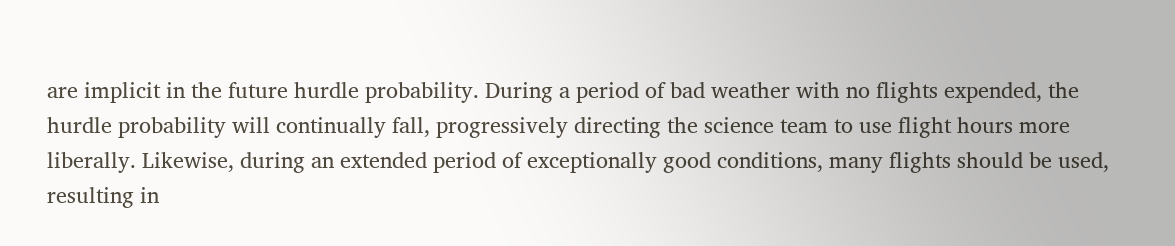are implicit in the future hurdle probability. During a period of bad weather with no flights expended, the hurdle probability will continually fall, progressively directing the science team to use flight hours more liberally. Likewise, during an extended period of exceptionally good conditions, many flights should be used, resulting in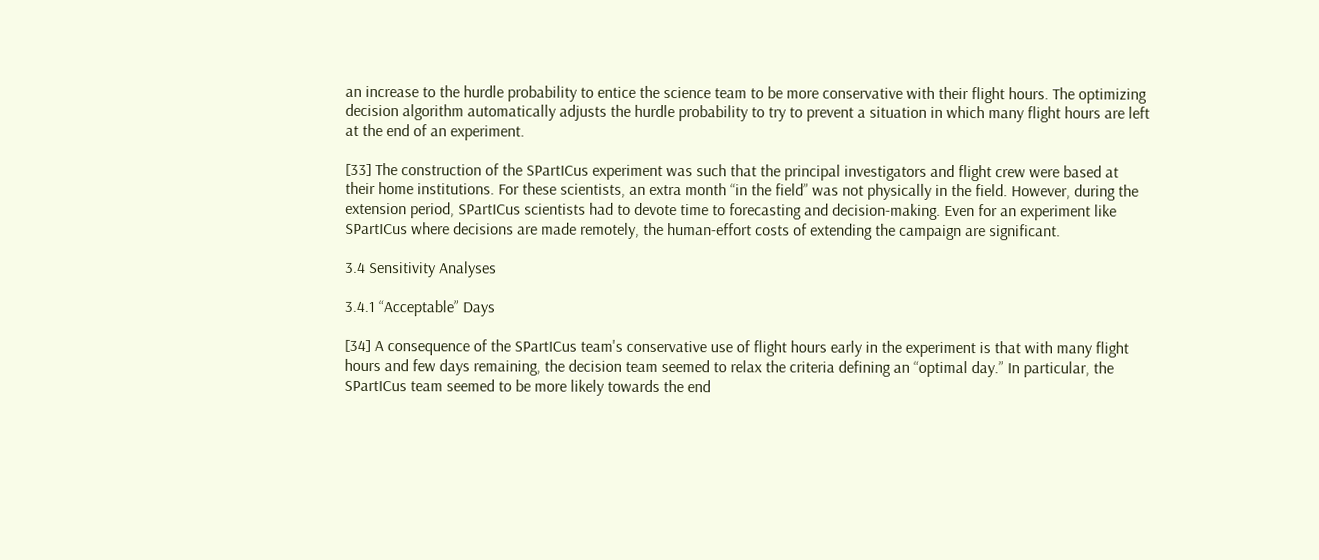an increase to the hurdle probability to entice the science team to be more conservative with their flight hours. The optimizing decision algorithm automatically adjusts the hurdle probability to try to prevent a situation in which many flight hours are left at the end of an experiment.

[33] The construction of the SPartICus experiment was such that the principal investigators and flight crew were based at their home institutions. For these scientists, an extra month “in the field” was not physically in the field. However, during the extension period, SPartICus scientists had to devote time to forecasting and decision-making. Even for an experiment like SPartICus where decisions are made remotely, the human-effort costs of extending the campaign are significant.

3.4 Sensitivity Analyses

3.4.1 “Acceptable” Days

[34] A consequence of the SPartICus team's conservative use of flight hours early in the experiment is that with many flight hours and few days remaining, the decision team seemed to relax the criteria defining an “optimal day.” In particular, the SPartICus team seemed to be more likely towards the end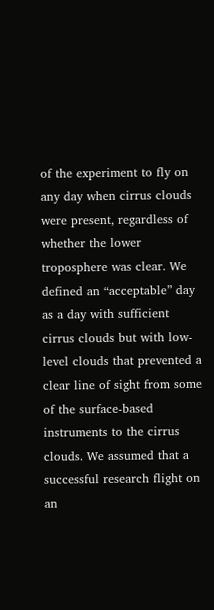of the experiment to fly on any day when cirrus clouds were present, regardless of whether the lower troposphere was clear. We defined an “acceptable” day as a day with sufficient cirrus clouds but with low-level clouds that prevented a clear line of sight from some of the surface-based instruments to the cirrus clouds. We assumed that a successful research flight on an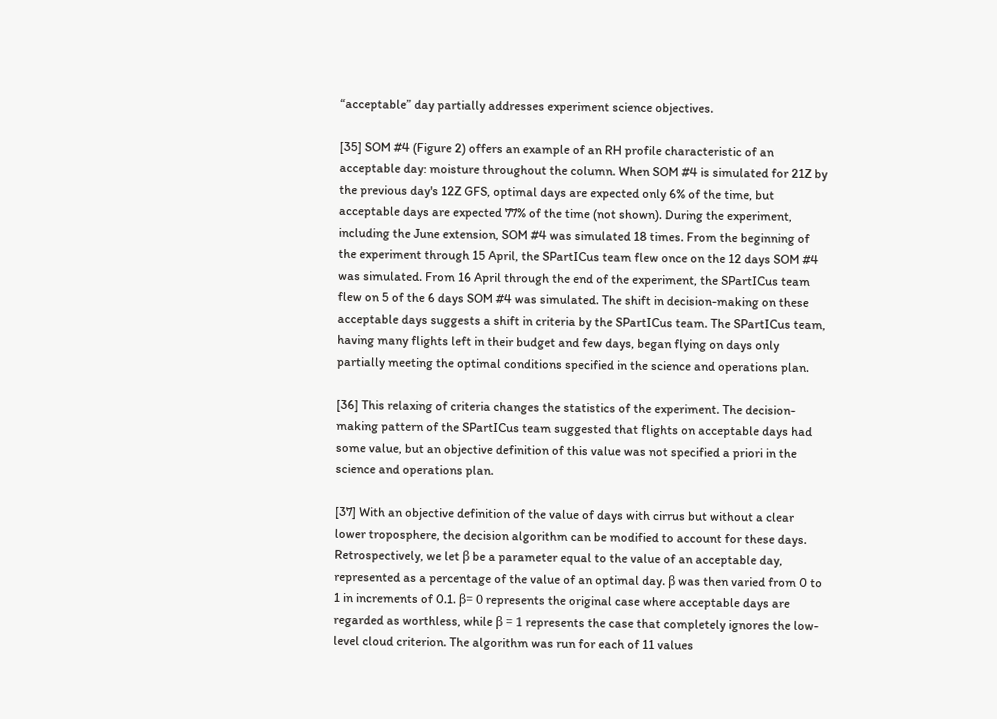“acceptable” day partially addresses experiment science objectives.

[35] SOM #4 (Figure 2) offers an example of an RH profile characteristic of an acceptable day: moisture throughout the column. When SOM #4 is simulated for 21Z by the previous day's 12Z GFS, optimal days are expected only 6% of the time, but acceptable days are expected 77% of the time (not shown). During the experiment, including the June extension, SOM #4 was simulated 18 times. From the beginning of the experiment through 15 April, the SPartICus team flew once on the 12 days SOM #4 was simulated. From 16 April through the end of the experiment, the SPartICus team flew on 5 of the 6 days SOM #4 was simulated. The shift in decision-making on these acceptable days suggests a shift in criteria by the SPartICus team. The SPartICus team, having many flights left in their budget and few days, began flying on days only partially meeting the optimal conditions specified in the science and operations plan.

[36] This relaxing of criteria changes the statistics of the experiment. The decision-making pattern of the SPartICus team suggested that flights on acceptable days had some value, but an objective definition of this value was not specified a priori in the science and operations plan.

[37] With an objective definition of the value of days with cirrus but without a clear lower troposphere, the decision algorithm can be modified to account for these days. Retrospectively, we let β be a parameter equal to the value of an acceptable day, represented as a percentage of the value of an optimal day. β was then varied from 0 to 1 in increments of 0.1. β= 0 represents the original case where acceptable days are regarded as worthless, while β = 1 represents the case that completely ignores the low-level cloud criterion. The algorithm was run for each of 11 values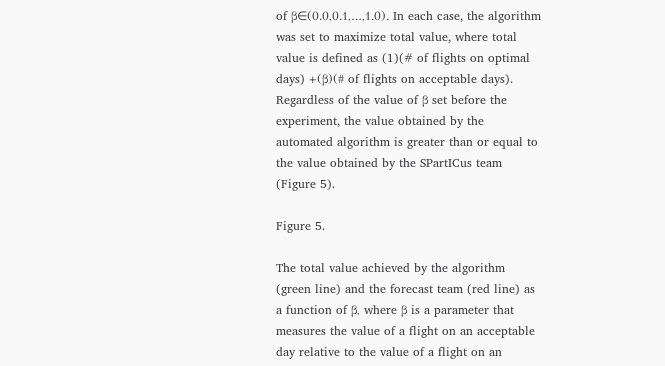of β∈(0.0,0.1,…,1.0). In each case, the algorithm was set to maximize total value, where total value is defined as (1)(# of flights on optimal days) +(β)(# of flights on acceptable days). Regardless of the value of β set before the experiment, the value obtained by the automated algorithm is greater than or equal to the value obtained by the SPartICus team (Figure 5).

Figure 5.

The total value achieved by the algorithm (green line) and the forecast team (red line) as a function of β, where β is a parameter that measures the value of a flight on an acceptable day relative to the value of a flight on an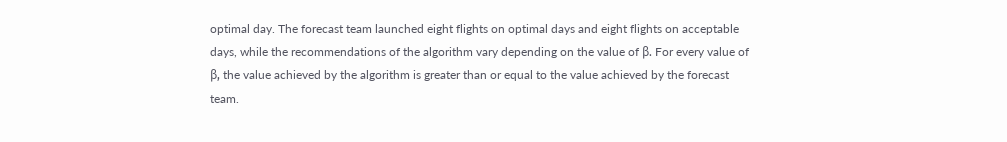optimal day. The forecast team launched eight flights on optimal days and eight flights on acceptable days, while the recommendations of the algorithm vary depending on the value of β. For every value of β, the value achieved by the algorithm is greater than or equal to the value achieved by the forecast team.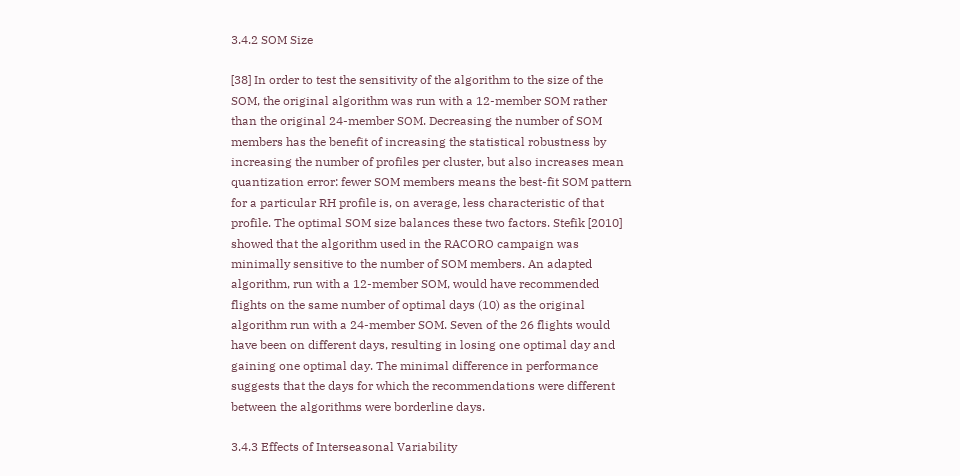3.4.2 SOM Size

[38] In order to test the sensitivity of the algorithm to the size of the SOM, the original algorithm was run with a 12-member SOM rather than the original 24-member SOM. Decreasing the number of SOM members has the benefit of increasing the statistical robustness by increasing the number of profiles per cluster, but also increases mean quantization error: fewer SOM members means the best-fit SOM pattern for a particular RH profile is, on average, less characteristic of that profile. The optimal SOM size balances these two factors. Stefik [2010] showed that the algorithm used in the RACORO campaign was minimally sensitive to the number of SOM members. An adapted algorithm, run with a 12-member SOM, would have recommended flights on the same number of optimal days (10) as the original algorithm run with a 24-member SOM. Seven of the 26 flights would have been on different days, resulting in losing one optimal day and gaining one optimal day. The minimal difference in performance suggests that the days for which the recommendations were different between the algorithms were borderline days.

3.4.3 Effects of Interseasonal Variability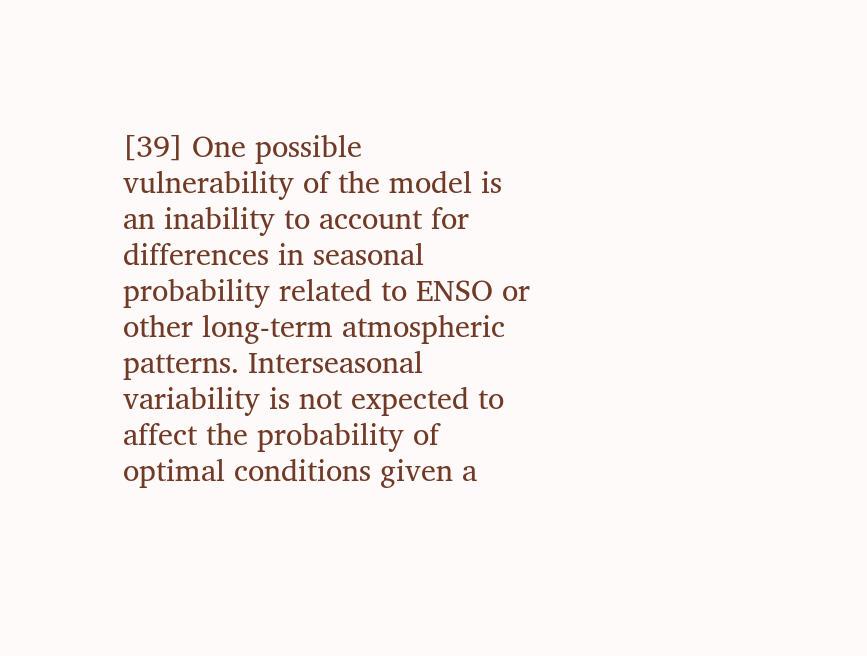[39] One possible vulnerability of the model is an inability to account for differences in seasonal probability related to ENSO or other long-term atmospheric patterns. Interseasonal variability is not expected to affect the probability of optimal conditions given a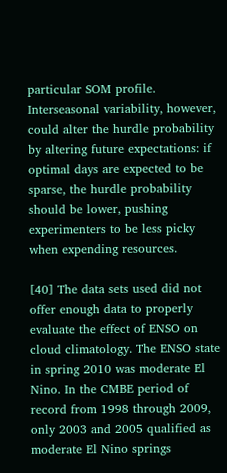particular SOM profile. Interseasonal variability, however, could alter the hurdle probability by altering future expectations: if optimal days are expected to be sparse, the hurdle probability should be lower, pushing experimenters to be less picky when expending resources.

[40] The data sets used did not offer enough data to properly evaluate the effect of ENSO on cloud climatology. The ENSO state in spring 2010 was moderate El Nino. In the CMBE period of record from 1998 through 2009, only 2003 and 2005 qualified as moderate El Nino springs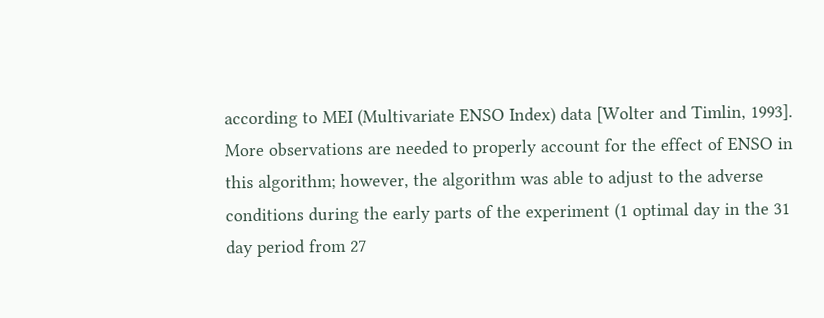according to MEI (Multivariate ENSO Index) data [Wolter and Timlin, 1993]. More observations are needed to properly account for the effect of ENSO in this algorithm; however, the algorithm was able to adjust to the adverse conditions during the early parts of the experiment (1 optimal day in the 31 day period from 27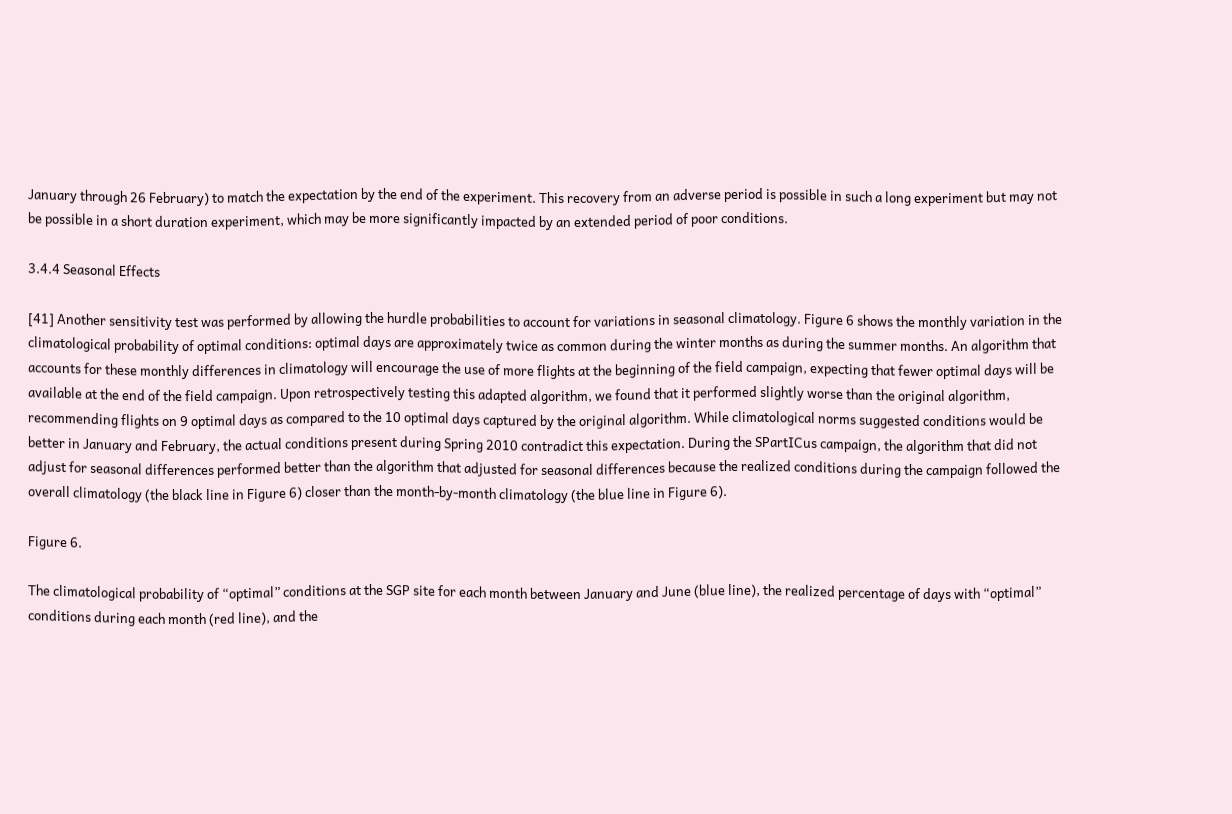January through 26 February) to match the expectation by the end of the experiment. This recovery from an adverse period is possible in such a long experiment but may not be possible in a short duration experiment, which may be more significantly impacted by an extended period of poor conditions.

3.4.4 Seasonal Effects

[41] Another sensitivity test was performed by allowing the hurdle probabilities to account for variations in seasonal climatology. Figure 6 shows the monthly variation in the climatological probability of optimal conditions: optimal days are approximately twice as common during the winter months as during the summer months. An algorithm that accounts for these monthly differences in climatology will encourage the use of more flights at the beginning of the field campaign, expecting that fewer optimal days will be available at the end of the field campaign. Upon retrospectively testing this adapted algorithm, we found that it performed slightly worse than the original algorithm, recommending flights on 9 optimal days as compared to the 10 optimal days captured by the original algorithm. While climatological norms suggested conditions would be better in January and February, the actual conditions present during Spring 2010 contradict this expectation. During the SPartICus campaign, the algorithm that did not adjust for seasonal differences performed better than the algorithm that adjusted for seasonal differences because the realized conditions during the campaign followed the overall climatology (the black line in Figure 6) closer than the month-by-month climatology (the blue line in Figure 6).

Figure 6.

The climatological probability of “optimal” conditions at the SGP site for each month between January and June (blue line), the realized percentage of days with “optimal” conditions during each month (red line), and the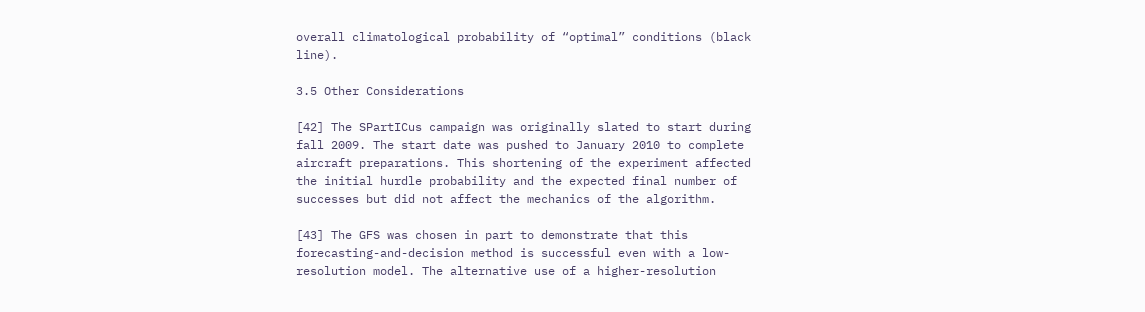overall climatological probability of “optimal” conditions (black line).

3.5 Other Considerations

[42] The SPartICus campaign was originally slated to start during fall 2009. The start date was pushed to January 2010 to complete aircraft preparations. This shortening of the experiment affected the initial hurdle probability and the expected final number of successes but did not affect the mechanics of the algorithm.

[43] The GFS was chosen in part to demonstrate that this forecasting-and-decision method is successful even with a low-resolution model. The alternative use of a higher-resolution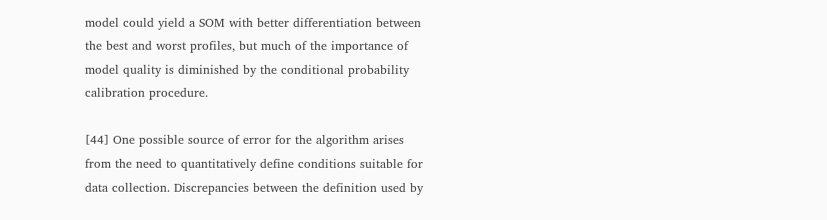model could yield a SOM with better differentiation between the best and worst profiles, but much of the importance of model quality is diminished by the conditional probability calibration procedure.

[44] One possible source of error for the algorithm arises from the need to quantitatively define conditions suitable for data collection. Discrepancies between the definition used by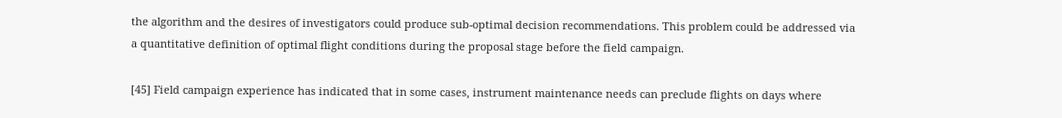the algorithm and the desires of investigators could produce sub-optimal decision recommendations. This problem could be addressed via a quantitative definition of optimal flight conditions during the proposal stage before the field campaign.

[45] Field campaign experience has indicated that in some cases, instrument maintenance needs can preclude flights on days where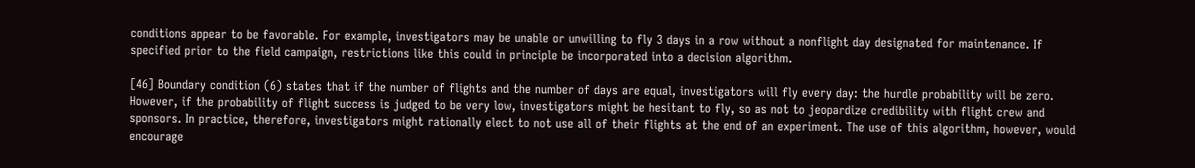conditions appear to be favorable. For example, investigators may be unable or unwilling to fly 3 days in a row without a nonflight day designated for maintenance. If specified prior to the field campaign, restrictions like this could in principle be incorporated into a decision algorithm.

[46] Boundary condition (6) states that if the number of flights and the number of days are equal, investigators will fly every day: the hurdle probability will be zero. However, if the probability of flight success is judged to be very low, investigators might be hesitant to fly, so as not to jeopardize credibility with flight crew and sponsors. In practice, therefore, investigators might rationally elect to not use all of their flights at the end of an experiment. The use of this algorithm, however, would encourage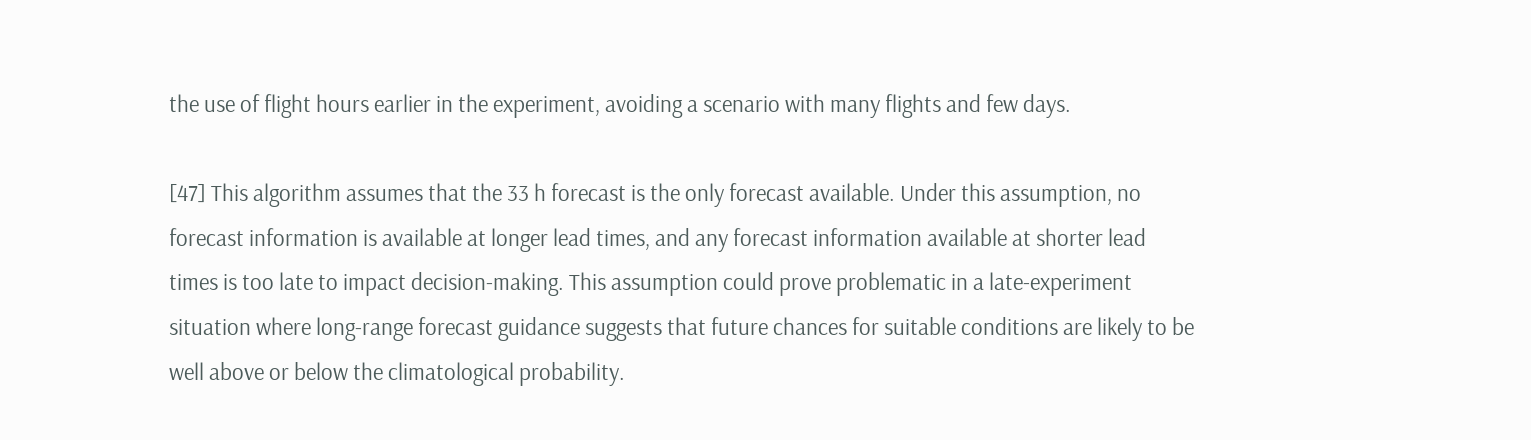the use of flight hours earlier in the experiment, avoiding a scenario with many flights and few days.

[47] This algorithm assumes that the 33 h forecast is the only forecast available. Under this assumption, no forecast information is available at longer lead times, and any forecast information available at shorter lead times is too late to impact decision-making. This assumption could prove problematic in a late-experiment situation where long-range forecast guidance suggests that future chances for suitable conditions are likely to be well above or below the climatological probability.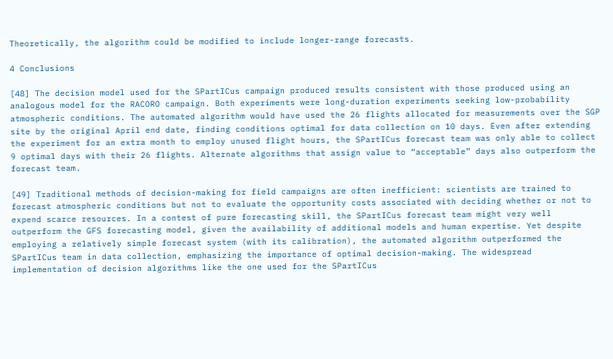Theoretically, the algorithm could be modified to include longer-range forecasts.

4 Conclusions

[48] The decision model used for the SPartICus campaign produced results consistent with those produced using an analogous model for the RACORO campaign. Both experiments were long-duration experiments seeking low-probability atmospheric conditions. The automated algorithm would have used the 26 flights allocated for measurements over the SGP site by the original April end date, finding conditions optimal for data collection on 10 days. Even after extending the experiment for an extra month to employ unused flight hours, the SPartICus forecast team was only able to collect 9 optimal days with their 26 flights. Alternate algorithms that assign value to “acceptable” days also outperform the forecast team.

[49] Traditional methods of decision-making for field campaigns are often inefficient: scientists are trained to forecast atmospheric conditions but not to evaluate the opportunity costs associated with deciding whether or not to expend scarce resources. In a contest of pure forecasting skill, the SPartICus forecast team might very well outperform the GFS forecasting model, given the availability of additional models and human expertise. Yet despite employing a relatively simple forecast system (with its calibration), the automated algorithm outperformed the SPartICus team in data collection, emphasizing the importance of optimal decision-making. The widespread implementation of decision algorithms like the one used for the SPartICus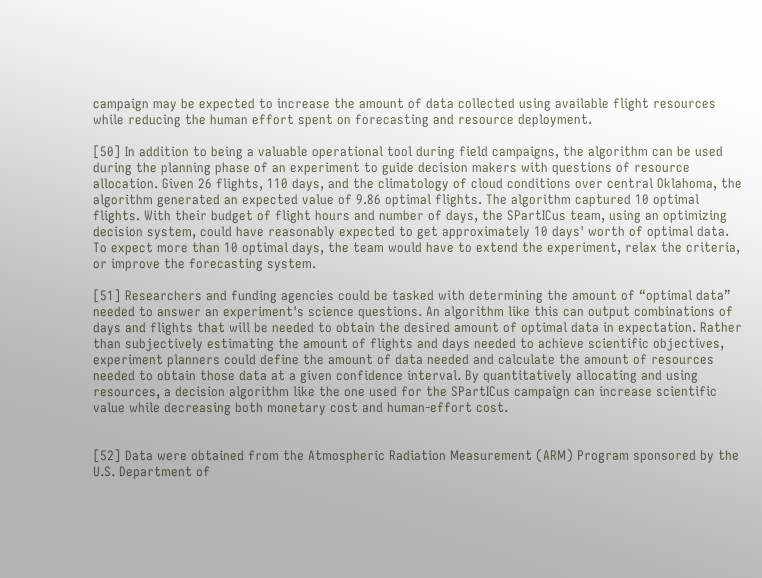campaign may be expected to increase the amount of data collected using available flight resources while reducing the human effort spent on forecasting and resource deployment.

[50] In addition to being a valuable operational tool during field campaigns, the algorithm can be used during the planning phase of an experiment to guide decision makers with questions of resource allocation. Given 26 flights, 110 days, and the climatology of cloud conditions over central Oklahoma, the algorithm generated an expected value of 9.86 optimal flights. The algorithm captured 10 optimal flights. With their budget of flight hours and number of days, the SPartICus team, using an optimizing decision system, could have reasonably expected to get approximately 10 days' worth of optimal data. To expect more than 10 optimal days, the team would have to extend the experiment, relax the criteria, or improve the forecasting system.

[51] Researchers and funding agencies could be tasked with determining the amount of “optimal data” needed to answer an experiment's science questions. An algorithm like this can output combinations of days and flights that will be needed to obtain the desired amount of optimal data in expectation. Rather than subjectively estimating the amount of flights and days needed to achieve scientific objectives, experiment planners could define the amount of data needed and calculate the amount of resources needed to obtain those data at a given confidence interval. By quantitatively allocating and using resources, a decision algorithm like the one used for the SPartICus campaign can increase scientific value while decreasing both monetary cost and human-effort cost.


[52] Data were obtained from the Atmospheric Radiation Measurement (ARM) Program sponsored by the U.S. Department of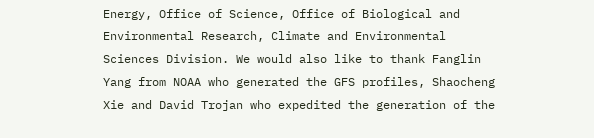Energy, Office of Science, Office of Biological and Environmental Research, Climate and Environmental Sciences Division. We would also like to thank Fanglin Yang from NOAA who generated the GFS profiles, Shaocheng Xie and David Trojan who expedited the generation of the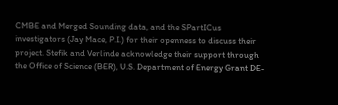CMBE and Merged Sounding data, and the SPartICus investigators (Jay Mace, P.I.) for their openness to discuss their project. Stefik and Verlinde acknowledge their support through the Office of Science (BER), U.S. Department of Energy Grant DE-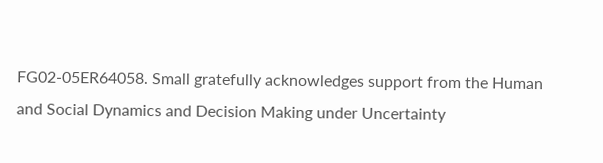FG02-05ER64058. Small gratefully acknowledges support from the Human and Social Dynamics and Decision Making under Uncertainty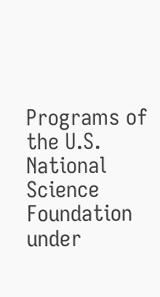Programs of the U.S. National Science Foundation under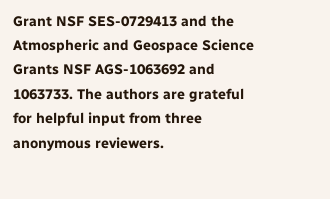Grant NSF SES-0729413 and the Atmospheric and Geospace Science Grants NSF AGS-1063692 and 1063733. The authors are grateful for helpful input from three anonymous reviewers.